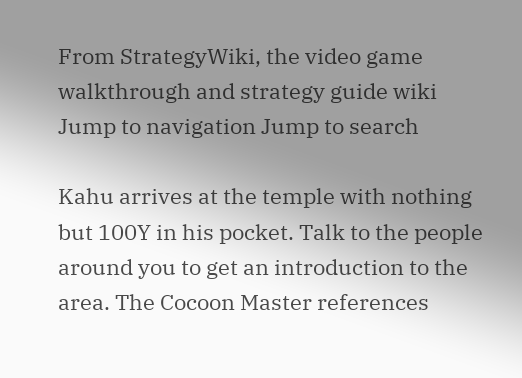From StrategyWiki, the video game walkthrough and strategy guide wiki
Jump to navigation Jump to search

Kahu arrives at the temple with nothing but 100Y in his pocket. Talk to the people around you to get an introduction to the area. The Cocoon Master references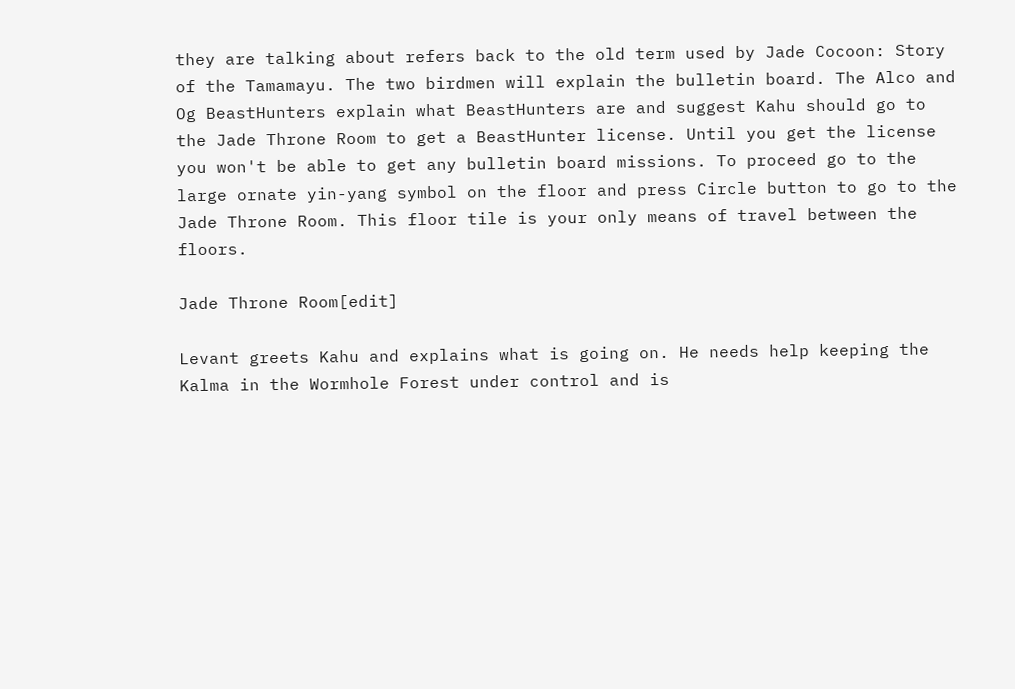they are talking about refers back to the old term used by Jade Cocoon: Story of the Tamamayu. The two birdmen will explain the bulletin board. The Alco and Og BeastHunters explain what BeastHunters are and suggest Kahu should go to the Jade Throne Room to get a BeastHunter license. Until you get the license you won't be able to get any bulletin board missions. To proceed go to the large ornate yin-yang symbol on the floor and press Circle button to go to the Jade Throne Room. This floor tile is your only means of travel between the floors.

Jade Throne Room[edit]

Levant greets Kahu and explains what is going on. He needs help keeping the Kalma in the Wormhole Forest under control and is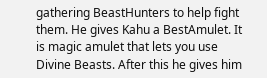gathering BeastHunters to help fight them. He gives Kahu a BestAmulet. It is magic amulet that lets you use Divine Beasts. After this he gives him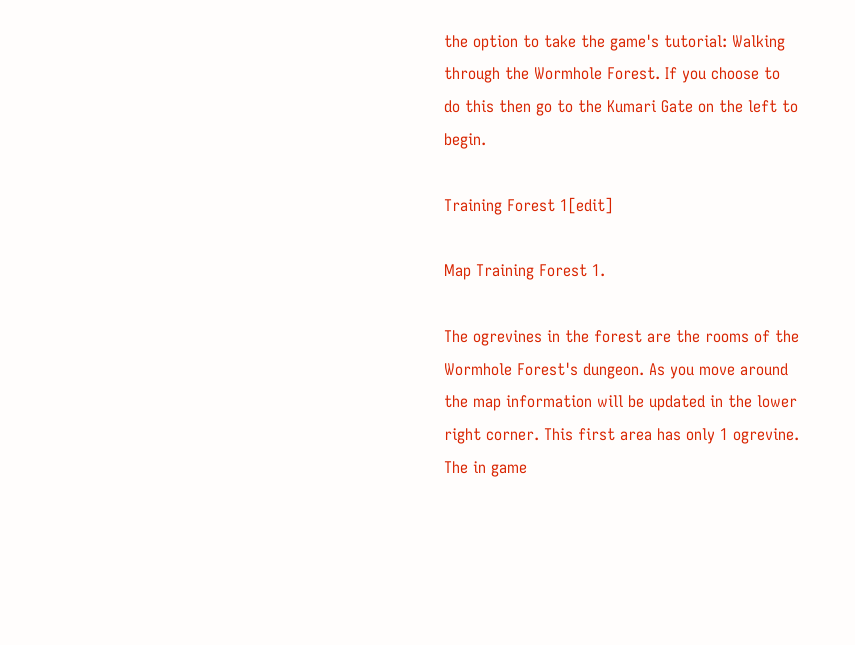the option to take the game's tutorial: Walking through the Wormhole Forest. If you choose to do this then go to the Kumari Gate on the left to begin.

Training Forest 1[edit]

Map Training Forest 1.

The ogrevines in the forest are the rooms of the Wormhole Forest's dungeon. As you move around the map information will be updated in the lower right corner. This first area has only 1 ogrevine. The in game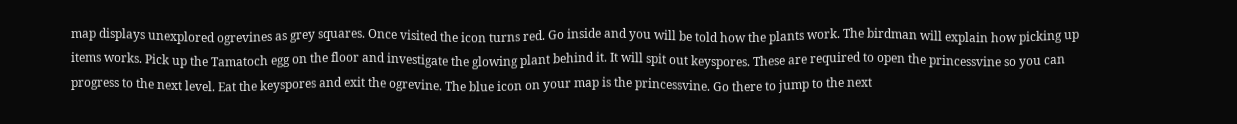map displays unexplored ogrevines as grey squares. Once visited the icon turns red. Go inside and you will be told how the plants work. The birdman will explain how picking up items works. Pick up the Tamatoch egg on the floor and investigate the glowing plant behind it. It will spit out keyspores. These are required to open the princessvine so you can progress to the next level. Eat the keyspores and exit the ogrevine. The blue icon on your map is the princessvine. Go there to jump to the next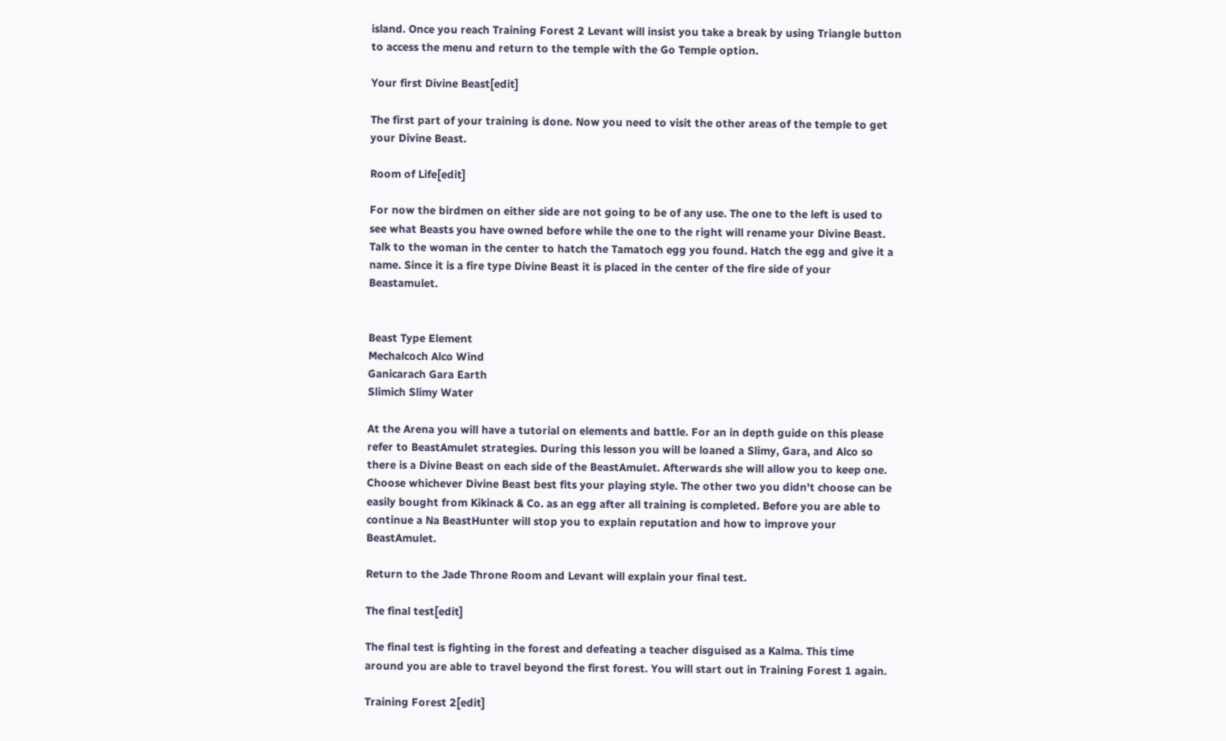island. Once you reach Training Forest 2 Levant will insist you take a break by using Triangle button to access the menu and return to the temple with the Go Temple option.

Your first Divine Beast[edit]

The first part of your training is done. Now you need to visit the other areas of the temple to get your Divine Beast.

Room of Life[edit]

For now the birdmen on either side are not going to be of any use. The one to the left is used to see what Beasts you have owned before while the one to the right will rename your Divine Beast. Talk to the woman in the center to hatch the Tamatoch egg you found. Hatch the egg and give it a name. Since it is a fire type Divine Beast it is placed in the center of the fire side of your Beastamulet.


Beast Type Element
Mechalcoch Alco Wind
Ganicarach Gara Earth
Slimich Slimy Water

At the Arena you will have a tutorial on elements and battle. For an in depth guide on this please refer to BeastAmulet strategies. During this lesson you will be loaned a Slimy, Gara, and Alco so there is a Divine Beast on each side of the BeastAmulet. Afterwards she will allow you to keep one. Choose whichever Divine Beast best fits your playing style. The other two you didn't choose can be easily bought from Kikinack & Co. as an egg after all training is completed. Before you are able to continue a Na BeastHunter will stop you to explain reputation and how to improve your BeastAmulet.

Return to the Jade Throne Room and Levant will explain your final test.

The final test[edit]

The final test is fighting in the forest and defeating a teacher disguised as a Kalma. This time around you are able to travel beyond the first forest. You will start out in Training Forest 1 again.

Training Forest 2[edit]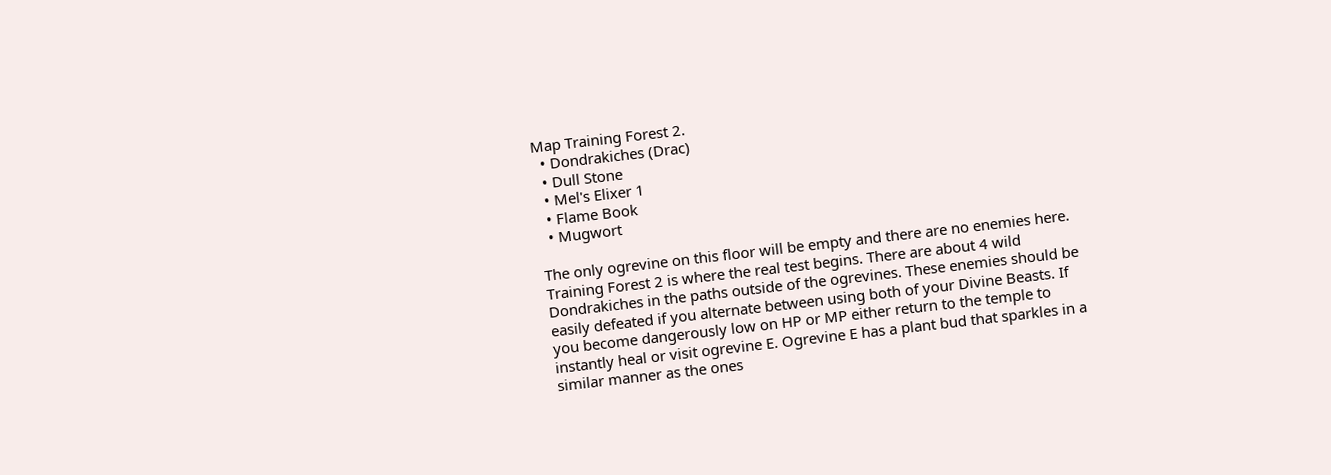Map Training Forest 2.
  • Dondrakiches (Drac)
  • Dull Stone
  • Mel's Elixer 1
  • Flame Book
  • Mugwort

The only ogrevine on this floor will be empty and there are no enemies here. Training Forest 2 is where the real test begins. There are about 4 wild Dondrakiches in the paths outside of the ogrevines. These enemies should be easily defeated if you alternate between using both of your Divine Beasts. If you become dangerously low on HP or MP either return to the temple to instantly heal or visit ogrevine E. Ogrevine E has a plant bud that sparkles in a similar manner as the ones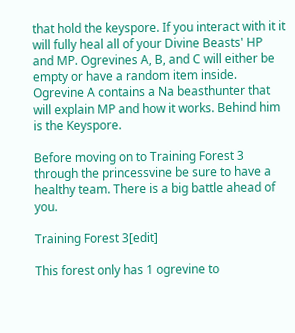that hold the keyspore. If you interact with it it will fully heal all of your Divine Beasts' HP and MP. Ogrevines A, B, and C will either be empty or have a random item inside. Ogrevine A contains a Na beasthunter that will explain MP and how it works. Behind him is the Keyspore.

Before moving on to Training Forest 3 through the princessvine be sure to have a healthy team. There is a big battle ahead of you.

Training Forest 3[edit]

This forest only has 1 ogrevine to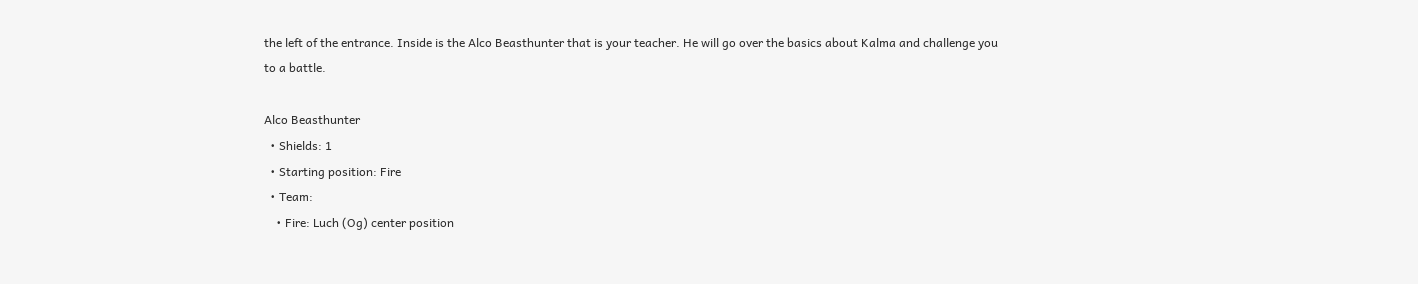the left of the entrance. Inside is the Alco Beasthunter that is your teacher. He will go over the basics about Kalma and challenge you to a battle.

Alco Beasthunter
  • Shields: 1
  • Starting position: Fire
  • Team:
    • Fire: Luch (Og) center position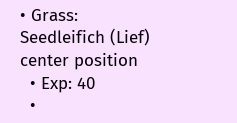• Grass: Seedleifich (Lief) center position
  • Exp: 40
  •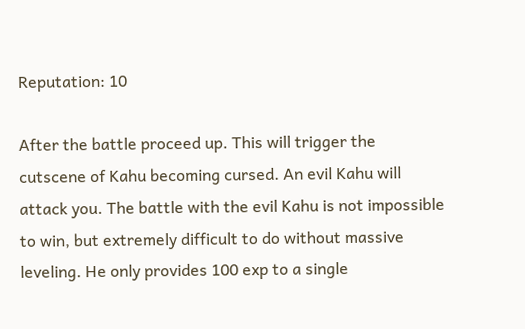Reputation: 10

After the battle proceed up. This will trigger the cutscene of Kahu becoming cursed. An evil Kahu will attack you. The battle with the evil Kahu is not impossible to win, but extremely difficult to do without massive leveling. He only provides 100 exp to a single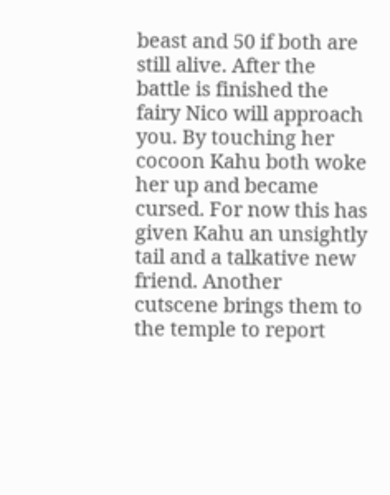beast and 50 if both are still alive. After the battle is finished the fairy Nico will approach you. By touching her cocoon Kahu both woke her up and became cursed. For now this has given Kahu an unsightly tail and a talkative new friend. Another cutscene brings them to the temple to report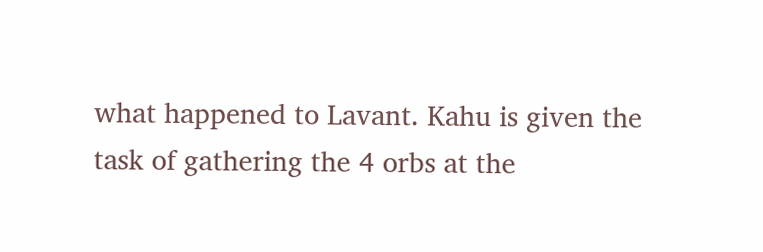what happened to Lavant. Kahu is given the task of gathering the 4 orbs at the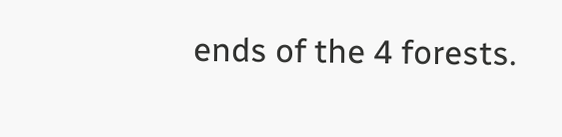ends of the 4 forests.